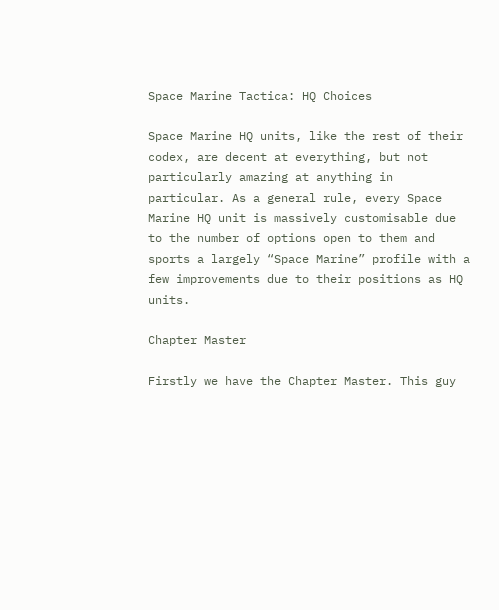Space Marine Tactica: HQ Choices

Space Marine HQ units, like the rest of their codex, are decent at everything, but not particularly amazing at anything in particular. As a general rule, every Space Marine HQ unit is massively customisable due to the number of options open to them and sports a largely “Space Marine” profile with a few improvements due to their positions as HQ units.

Chapter Master

Firstly we have the Chapter Master. This guy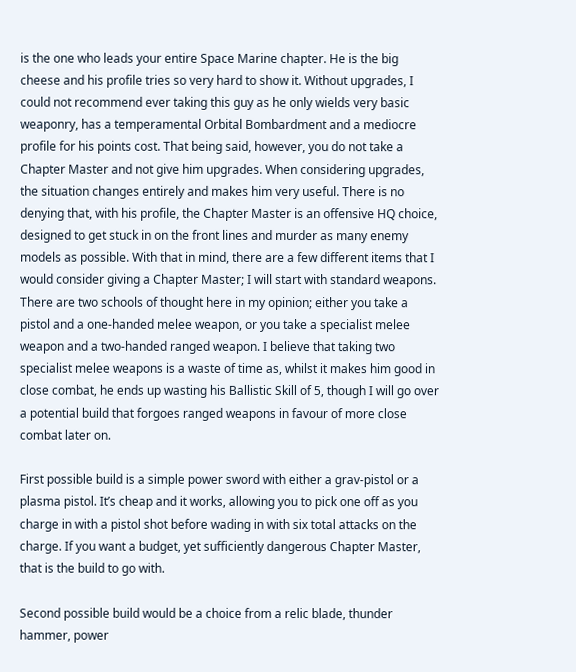is the one who leads your entire Space Marine chapter. He is the big cheese and his profile tries so very hard to show it. Without upgrades, I could not recommend ever taking this guy as he only wields very basic weaponry, has a temperamental Orbital Bombardment and a mediocre profile for his points cost. That being said, however, you do not take a Chapter Master and not give him upgrades. When considering upgrades, the situation changes entirely and makes him very useful. There is no denying that, with his profile, the Chapter Master is an offensive HQ choice, designed to get stuck in on the front lines and murder as many enemy models as possible. With that in mind, there are a few different items that I would consider giving a Chapter Master; I will start with standard weapons. There are two schools of thought here in my opinion; either you take a pistol and a one-handed melee weapon, or you take a specialist melee weapon and a two-handed ranged weapon. I believe that taking two specialist melee weapons is a waste of time as, whilst it makes him good in close combat, he ends up wasting his Ballistic Skill of 5, though I will go over a potential build that forgoes ranged weapons in favour of more close combat later on.

First possible build is a simple power sword with either a grav-pistol or a plasma pistol. It’s cheap and it works, allowing you to pick one off as you charge in with a pistol shot before wading in with six total attacks on the charge. If you want a budget, yet sufficiently dangerous Chapter Master, that is the build to go with.

Second possible build would be a choice from a relic blade, thunder hammer, power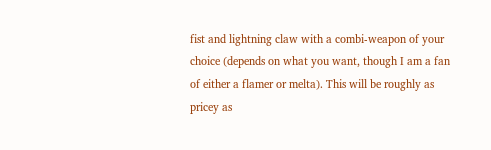fist and lightning claw with a combi-weapon of your choice (depends on what you want, though I am a fan of either a flamer or melta). This will be roughly as pricey as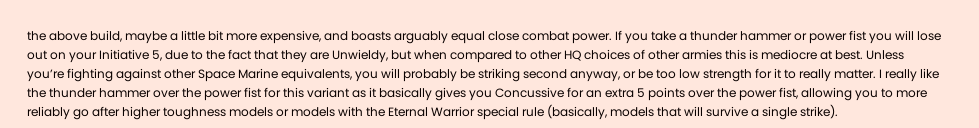the above build, maybe a little bit more expensive, and boasts arguably equal close combat power. If you take a thunder hammer or power fist you will lose out on your Initiative 5, due to the fact that they are Unwieldy, but when compared to other HQ choices of other armies this is mediocre at best. Unless you’re fighting against other Space Marine equivalents, you will probably be striking second anyway, or be too low strength for it to really matter. I really like the thunder hammer over the power fist for this variant as it basically gives you Concussive for an extra 5 points over the power fist, allowing you to more reliably go after higher toughness models or models with the Eternal Warrior special rule (basically, models that will survive a single strike).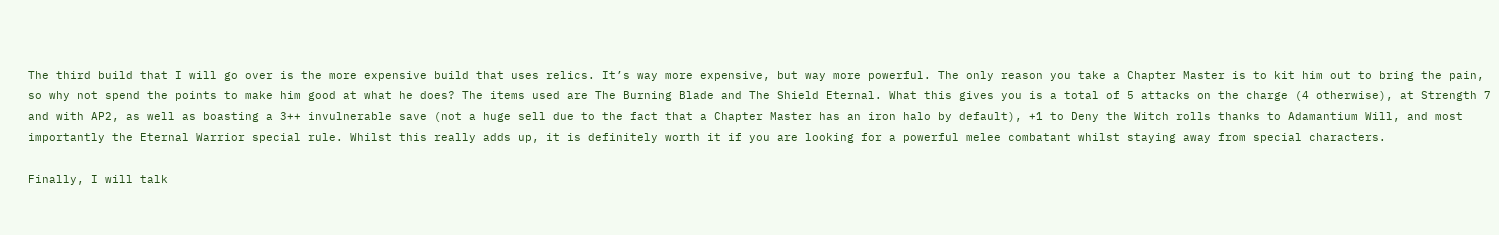The third build that I will go over is the more expensive build that uses relics. It’s way more expensive, but way more powerful. The only reason you take a Chapter Master is to kit him out to bring the pain, so why not spend the points to make him good at what he does? The items used are The Burning Blade and The Shield Eternal. What this gives you is a total of 5 attacks on the charge (4 otherwise), at Strength 7 and with AP2, as well as boasting a 3++ invulnerable save (not a huge sell due to the fact that a Chapter Master has an iron halo by default), +1 to Deny the Witch rolls thanks to Adamantium Will, and most importantly the Eternal Warrior special rule. Whilst this really adds up, it is definitely worth it if you are looking for a powerful melee combatant whilst staying away from special characters.

Finally, I will talk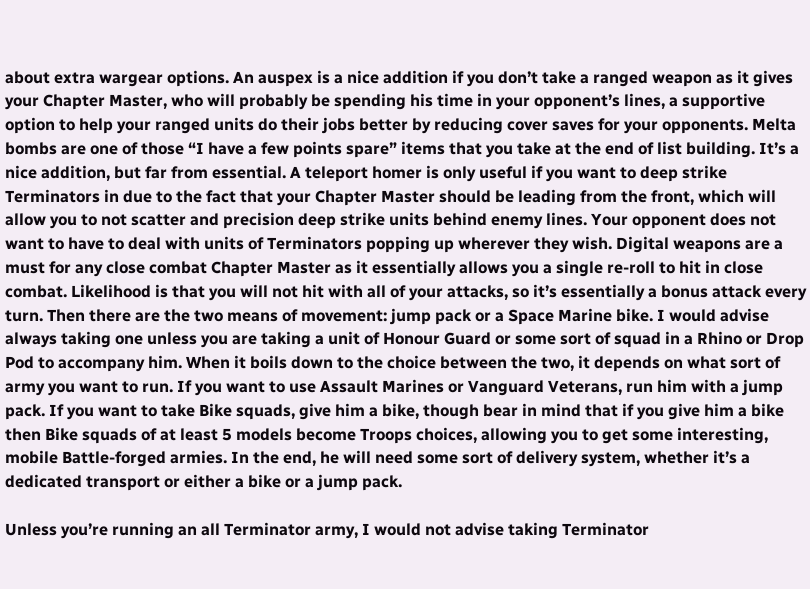about extra wargear options. An auspex is a nice addition if you don’t take a ranged weapon as it gives your Chapter Master, who will probably be spending his time in your opponent’s lines, a supportive option to help your ranged units do their jobs better by reducing cover saves for your opponents. Melta bombs are one of those “I have a few points spare” items that you take at the end of list building. It’s a nice addition, but far from essential. A teleport homer is only useful if you want to deep strike Terminators in due to the fact that your Chapter Master should be leading from the front, which will allow you to not scatter and precision deep strike units behind enemy lines. Your opponent does not want to have to deal with units of Terminators popping up wherever they wish. Digital weapons are a must for any close combat Chapter Master as it essentially allows you a single re-roll to hit in close combat. Likelihood is that you will not hit with all of your attacks, so it’s essentially a bonus attack every turn. Then there are the two means of movement: jump pack or a Space Marine bike. I would advise always taking one unless you are taking a unit of Honour Guard or some sort of squad in a Rhino or Drop Pod to accompany him. When it boils down to the choice between the two, it depends on what sort of army you want to run. If you want to use Assault Marines or Vanguard Veterans, run him with a jump pack. If you want to take Bike squads, give him a bike, though bear in mind that if you give him a bike then Bike squads of at least 5 models become Troops choices, allowing you to get some interesting, mobile Battle-forged armies. In the end, he will need some sort of delivery system, whether it’s a dedicated transport or either a bike or a jump pack.

Unless you’re running an all Terminator army, I would not advise taking Terminator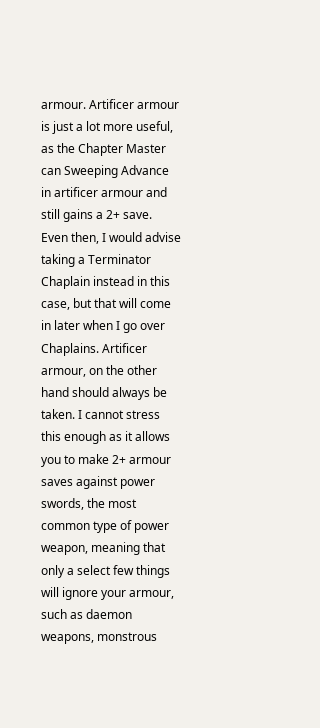armour. Artificer armour is just a lot more useful, as the Chapter Master can Sweeping Advance in artificer armour and still gains a 2+ save. Even then, I would advise taking a Terminator Chaplain instead in this case, but that will come in later when I go over Chaplains. Artificer armour, on the other hand should always be taken. I cannot stress this enough as it allows you to make 2+ armour saves against power swords, the most common type of power weapon, meaning that only a select few things will ignore your armour, such as daemon weapons, monstrous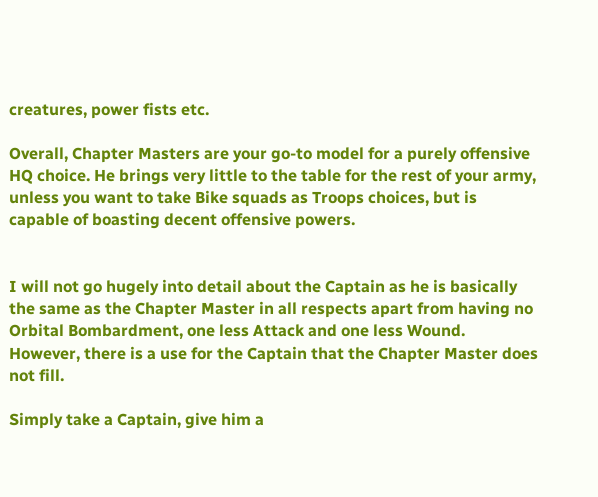creatures, power fists etc.

Overall, Chapter Masters are your go-to model for a purely offensive HQ choice. He brings very little to the table for the rest of your army, unless you want to take Bike squads as Troops choices, but is capable of boasting decent offensive powers.


I will not go hugely into detail about the Captain as he is basically the same as the Chapter Master in all respects apart from having no Orbital Bombardment, one less Attack and one less Wound. However, there is a use for the Captain that the Chapter Master does not fill.

Simply take a Captain, give him a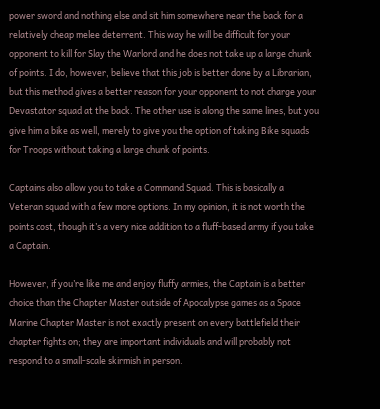power sword and nothing else and sit him somewhere near the back for a relatively cheap melee deterrent. This way he will be difficult for your opponent to kill for Slay the Warlord and he does not take up a large chunk of points. I do, however, believe that this job is better done by a Librarian, but this method gives a better reason for your opponent to not charge your Devastator squad at the back. The other use is along the same lines, but you give him a bike as well, merely to give you the option of taking Bike squads for Troops without taking a large chunk of points.

Captains also allow you to take a Command Squad. This is basically a Veteran squad with a few more options. In my opinion, it is not worth the points cost, though it’s a very nice addition to a fluff-based army if you take a Captain.

However, if you’re like me and enjoy fluffy armies, the Captain is a better choice than the Chapter Master outside of Apocalypse games as a Space Marine Chapter Master is not exactly present on every battlefield their chapter fights on; they are important individuals and will probably not respond to a small-scale skirmish in person.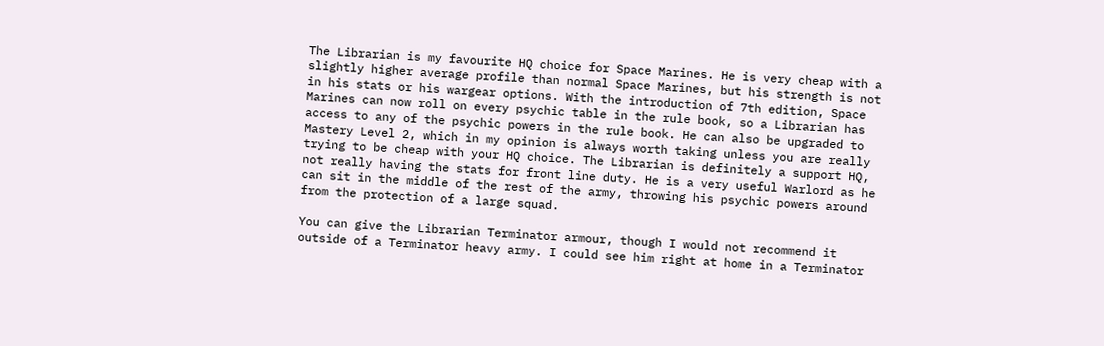The Librarian is my favourite HQ choice for Space Marines. He is very cheap with a slightly higher average profile than normal Space Marines, but his strength is not in his stats or his wargear options. With the introduction of 7th edition, Space Marines can now roll on every psychic table in the rule book, so a Librarian has access to any of the psychic powers in the rule book. He can also be upgraded to Mastery Level 2, which in my opinion is always worth taking unless you are really trying to be cheap with your HQ choice. The Librarian is definitely a support HQ, not really having the stats for front line duty. He is a very useful Warlord as he can sit in the middle of the rest of the army, throwing his psychic powers around from the protection of a large squad.

You can give the Librarian Terminator armour, though I would not recommend it outside of a Terminator heavy army. I could see him right at home in a Terminator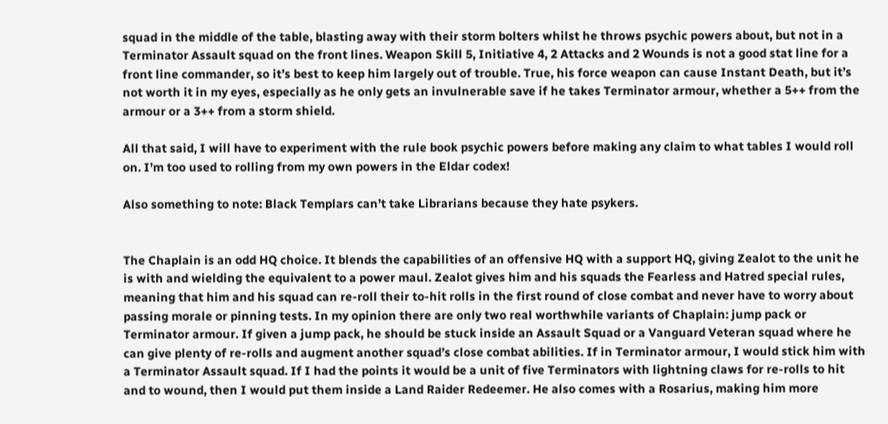squad in the middle of the table, blasting away with their storm bolters whilst he throws psychic powers about, but not in a Terminator Assault squad on the front lines. Weapon Skill 5, Initiative 4, 2 Attacks and 2 Wounds is not a good stat line for a front line commander, so it’s best to keep him largely out of trouble. True, his force weapon can cause Instant Death, but it’s not worth it in my eyes, especially as he only gets an invulnerable save if he takes Terminator armour, whether a 5++ from the armour or a 3++ from a storm shield.

All that said, I will have to experiment with the rule book psychic powers before making any claim to what tables I would roll on. I’m too used to rolling from my own powers in the Eldar codex!

Also something to note: Black Templars can’t take Librarians because they hate psykers.


The Chaplain is an odd HQ choice. It blends the capabilities of an offensive HQ with a support HQ, giving Zealot to the unit he is with and wielding the equivalent to a power maul. Zealot gives him and his squads the Fearless and Hatred special rules, meaning that him and his squad can re-roll their to-hit rolls in the first round of close combat and never have to worry about passing morale or pinning tests. In my opinion there are only two real worthwhile variants of Chaplain: jump pack or Terminator armour. If given a jump pack, he should be stuck inside an Assault Squad or a Vanguard Veteran squad where he can give plenty of re-rolls and augment another squad’s close combat abilities. If in Terminator armour, I would stick him with a Terminator Assault squad. If I had the points it would be a unit of five Terminators with lightning claws for re-rolls to hit and to wound, then I would put them inside a Land Raider Redeemer. He also comes with a Rosarius, making him more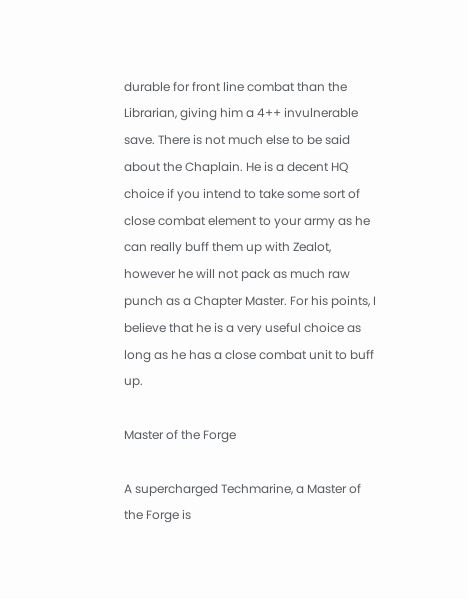durable for front line combat than the Librarian, giving him a 4++ invulnerable save. There is not much else to be said about the Chaplain. He is a decent HQ choice if you intend to take some sort of close combat element to your army as he can really buff them up with Zealot, however he will not pack as much raw punch as a Chapter Master. For his points, I believe that he is a very useful choice as long as he has a close combat unit to buff up.

Master of the Forge

A supercharged Techmarine, a Master of the Forge is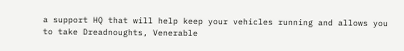a support HQ that will help keep your vehicles running and allows you to take Dreadnoughts, Venerable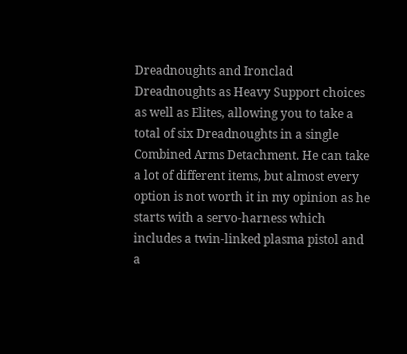Dreadnoughts and Ironclad Dreadnoughts as Heavy Support choices as well as Elites, allowing you to take a total of six Dreadnoughts in a single Combined Arms Detachment. He can take a lot of different items, but almost every option is not worth it in my opinion as he starts with a servo-harness which includes a twin-linked plasma pistol and a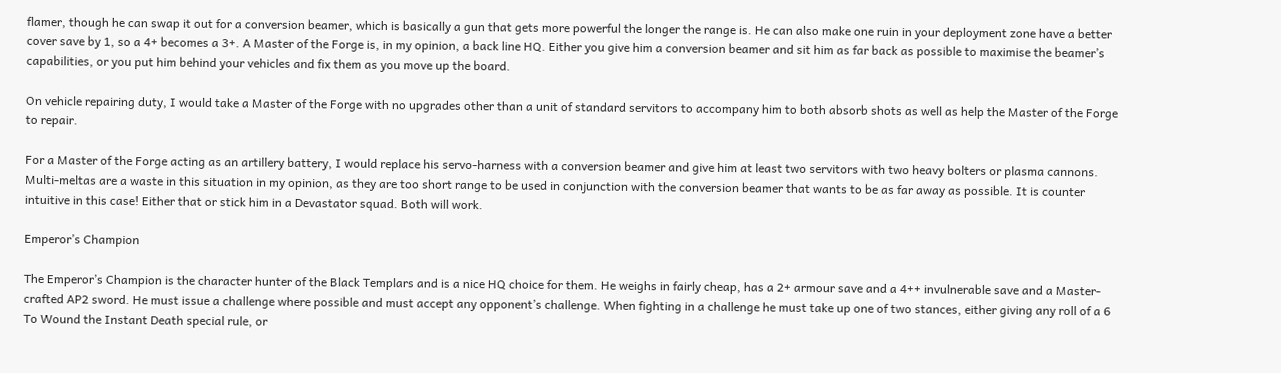flamer, though he can swap it out for a conversion beamer, which is basically a gun that gets more powerful the longer the range is. He can also make one ruin in your deployment zone have a better cover save by 1, so a 4+ becomes a 3+. A Master of the Forge is, in my opinion, a back line HQ. Either you give him a conversion beamer and sit him as far back as possible to maximise the beamer’s capabilities, or you put him behind your vehicles and fix them as you move up the board.

On vehicle repairing duty, I would take a Master of the Forge with no upgrades other than a unit of standard servitors to accompany him to both absorb shots as well as help the Master of the Forge to repair.

For a Master of the Forge acting as an artillery battery, I would replace his servo-harness with a conversion beamer and give him at least two servitors with two heavy bolters or plasma cannons. Multi-meltas are a waste in this situation in my opinion, as they are too short range to be used in conjunction with the conversion beamer that wants to be as far away as possible. It is counter intuitive in this case! Either that or stick him in a Devastator squad. Both will work.

Emperor’s Champion

The Emperor’s Champion is the character hunter of the Black Templars and is a nice HQ choice for them. He weighs in fairly cheap, has a 2+ armour save and a 4++ invulnerable save and a Master-crafted AP2 sword. He must issue a challenge where possible and must accept any opponent’s challenge. When fighting in a challenge he must take up one of two stances, either giving any roll of a 6 To Wound the Instant Death special rule, or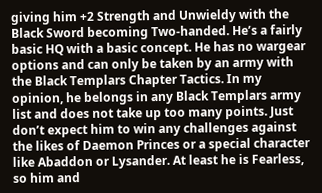giving him +2 Strength and Unwieldy with the Black Sword becoming Two-handed. He’s a fairly basic HQ with a basic concept. He has no wargear options and can only be taken by an army with the Black Templars Chapter Tactics. In my opinion, he belongs in any Black Templars army list and does not take up too many points. Just don’t expect him to win any challenges against the likes of Daemon Princes or a special character like Abaddon or Lysander. At least he is Fearless, so him and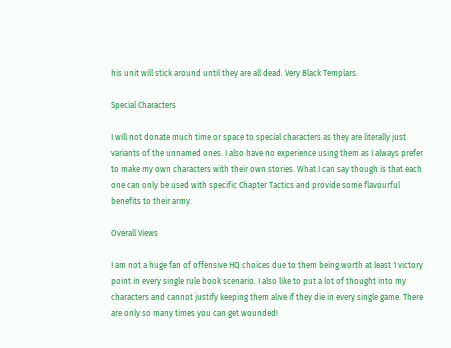his unit will stick around until they are all dead. Very Black Templars.

Special Characters

I will not donate much time or space to special characters as they are literally just variants of the unnamed ones. I also have no experience using them as I always prefer to make my own characters with their own stories. What I can say though is that each one can only be used with specific Chapter Tactics and provide some flavourful benefits to their army.

Overall Views

I am not a huge fan of offensive HQ choices due to them being worth at least 1 victory point in every single rule book scenario. I also like to put a lot of thought into my characters and cannot justify keeping them alive if they die in every single game. There are only so many times you can get wounded!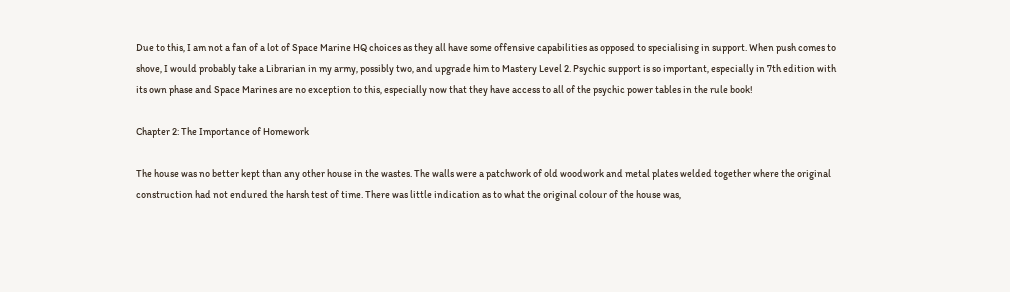Due to this, I am not a fan of a lot of Space Marine HQ choices as they all have some offensive capabilities as opposed to specialising in support. When push comes to shove, I would probably take a Librarian in my army, possibly two, and upgrade him to Mastery Level 2. Psychic support is so important, especially in 7th edition with its own phase and Space Marines are no exception to this, especially now that they have access to all of the psychic power tables in the rule book!

Chapter 2: The Importance of Homework

The house was no better kept than any other house in the wastes. The walls were a patchwork of old woodwork and metal plates welded together where the original construction had not endured the harsh test of time. There was little indication as to what the original colour of the house was,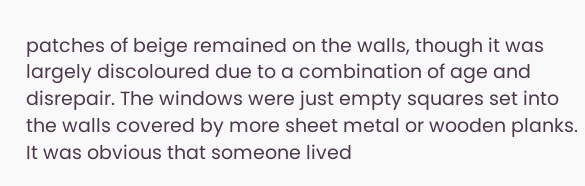patches of beige remained on the walls, though it was largely discoloured due to a combination of age and disrepair. The windows were just empty squares set into the walls covered by more sheet metal or wooden planks. It was obvious that someone lived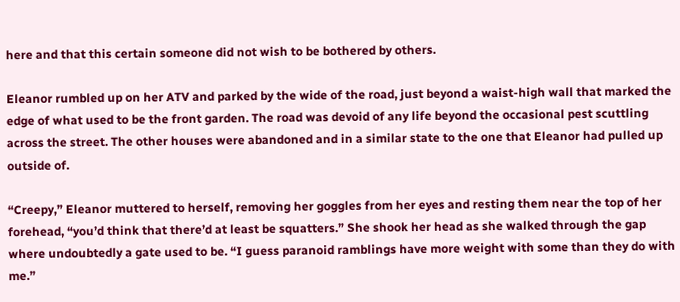here and that this certain someone did not wish to be bothered by others.

Eleanor rumbled up on her ATV and parked by the wide of the road, just beyond a waist-high wall that marked the edge of what used to be the front garden. The road was devoid of any life beyond the occasional pest scuttling across the street. The other houses were abandoned and in a similar state to the one that Eleanor had pulled up outside of.

“Creepy,” Eleanor muttered to herself, removing her goggles from her eyes and resting them near the top of her forehead, “you’d think that there’d at least be squatters.” She shook her head as she walked through the gap where undoubtedly a gate used to be. “I guess paranoid ramblings have more weight with some than they do with me.”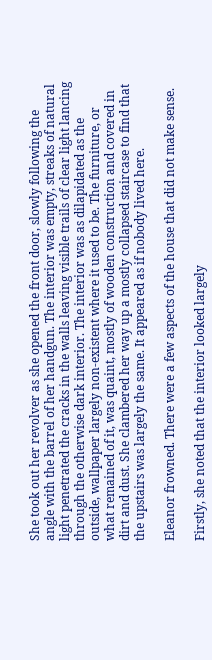She took out her revolver as she opened the front door, slowly following the angle with the barrel of her handgun. The interior was empty, streaks of natural light penetrated the cracks in the walls leaving visible trails of clear light lancing through the otherwise dark interior. The interior was as dilapidated as the outside, wallpaper largely non-existent where it used to be. The furniture, or what remained of it, was quaint, mostly of wooden construction and covered in dirt and dust. She clambered her way up a mostly collapsed staircase to find that the upstairs was largely the same. It appeared as if nobody lived here.

Eleanor frowned. There were a few aspects of the house that did not make sense.

Firstly, she noted that the interior looked largely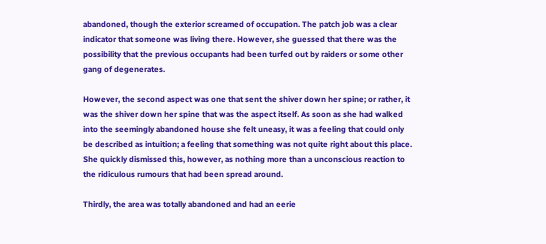abandoned, though the exterior screamed of occupation. The patch job was a clear indicator that someone was living there. However, she guessed that there was the possibility that the previous occupants had been turfed out by raiders or some other gang of degenerates.

However, the second aspect was one that sent the shiver down her spine; or rather, it was the shiver down her spine that was the aspect itself. As soon as she had walked into the seemingly abandoned house she felt uneasy, it was a feeling that could only be described as intuition; a feeling that something was not quite right about this place. She quickly dismissed this, however, as nothing more than a unconscious reaction to the ridiculous rumours that had been spread around.

Thirdly, the area was totally abandoned and had an eerie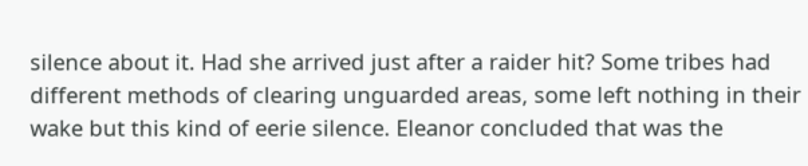silence about it. Had she arrived just after a raider hit? Some tribes had different methods of clearing unguarded areas, some left nothing in their wake but this kind of eerie silence. Eleanor concluded that was the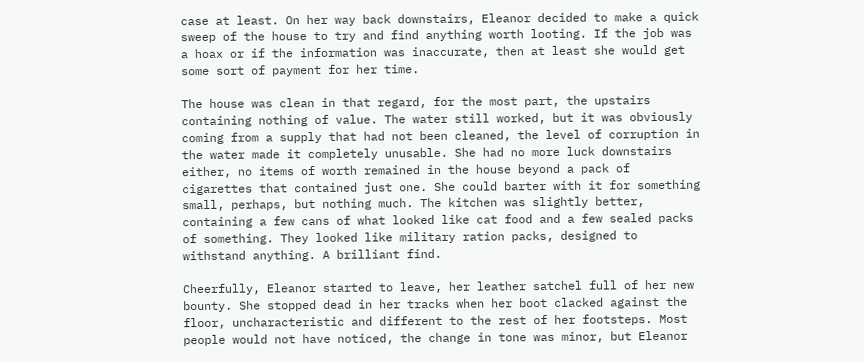case at least. On her way back downstairs, Eleanor decided to make a quick sweep of the house to try and find anything worth looting. If the job was a hoax or if the information was inaccurate, then at least she would get some sort of payment for her time.

The house was clean in that regard, for the most part, the upstairs containing nothing of value. The water still worked, but it was obviously coming from a supply that had not been cleaned, the level of corruption in the water made it completely unusable. She had no more luck downstairs either, no items of worth remained in the house beyond a pack of cigarettes that contained just one. She could barter with it for something small, perhaps, but nothing much. The kitchen was slightly better, containing a few cans of what looked like cat food and a few sealed packs of something. They looked like military ration packs, designed to withstand anything. A brilliant find.

Cheerfully, Eleanor started to leave, her leather satchel full of her new bounty. She stopped dead in her tracks when her boot clacked against the floor, uncharacteristic and different to the rest of her footsteps. Most people would not have noticed, the change in tone was minor, but Eleanor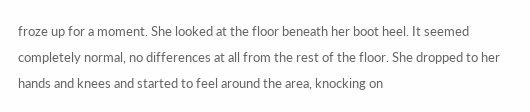froze up for a moment. She looked at the floor beneath her boot heel. It seemed completely normal, no differences at all from the rest of the floor. She dropped to her hands and knees and started to feel around the area, knocking on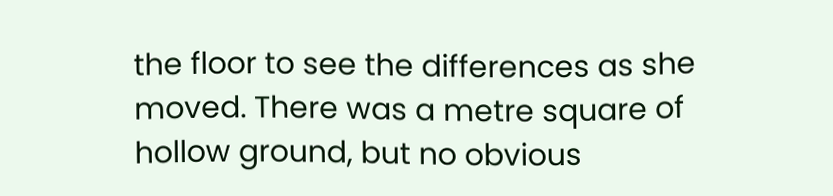the floor to see the differences as she moved. There was a metre square of hollow ground, but no obvious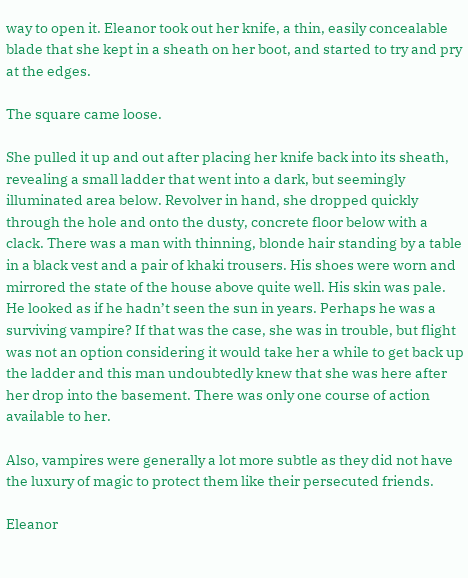way to open it. Eleanor took out her knife, a thin, easily concealable blade that she kept in a sheath on her boot, and started to try and pry at the edges.

The square came loose.

She pulled it up and out after placing her knife back into its sheath, revealing a small ladder that went into a dark, but seemingly illuminated area below. Revolver in hand, she dropped quickly through the hole and onto the dusty, concrete floor below with a clack. There was a man with thinning, blonde hair standing by a table in a black vest and a pair of khaki trousers. His shoes were worn and mirrored the state of the house above quite well. His skin was pale. He looked as if he hadn’t seen the sun in years. Perhaps he was a surviving vampire? If that was the case, she was in trouble, but flight was not an option considering it would take her a while to get back up the ladder and this man undoubtedly knew that she was here after her drop into the basement. There was only one course of action available to her.

Also, vampires were generally a lot more subtle as they did not have the luxury of magic to protect them like their persecuted friends.

Eleanor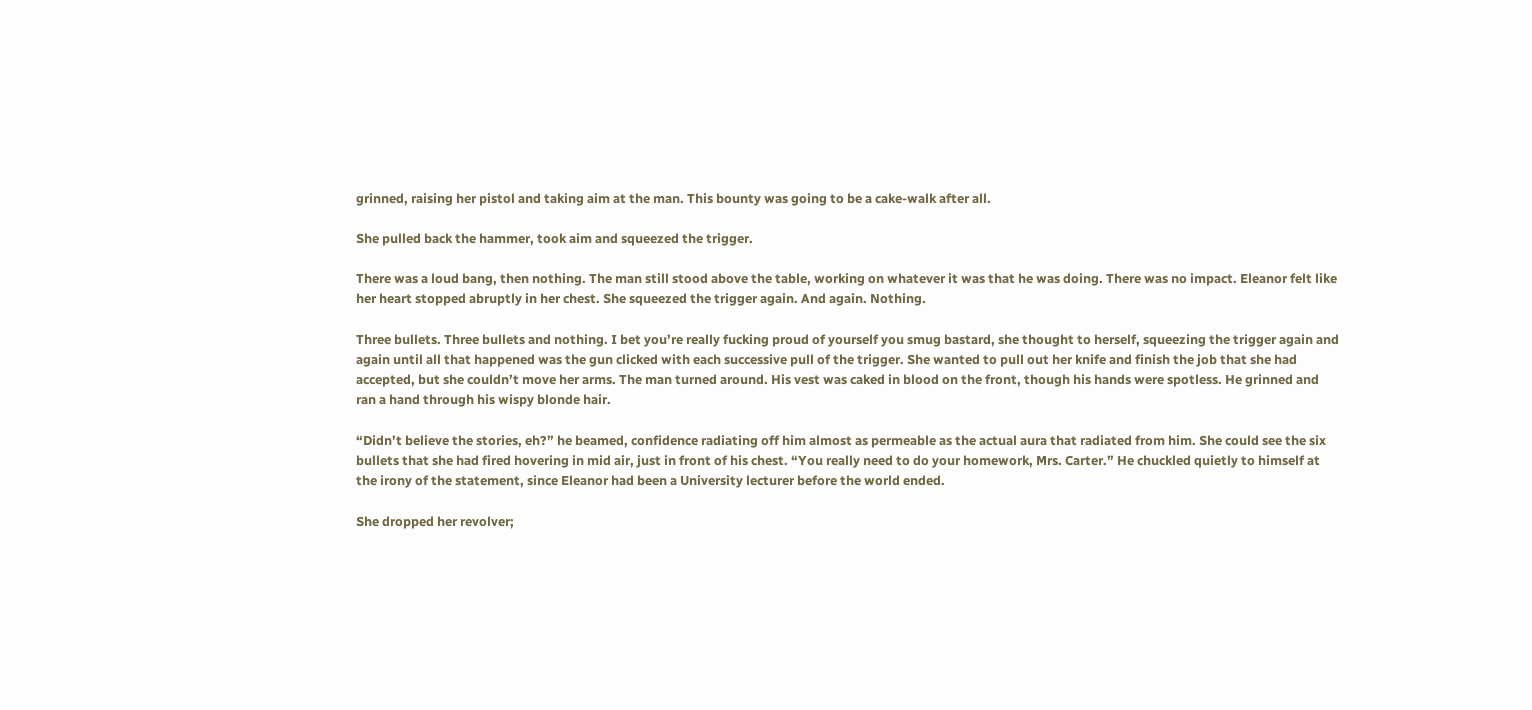grinned, raising her pistol and taking aim at the man. This bounty was going to be a cake-walk after all.

She pulled back the hammer, took aim and squeezed the trigger.

There was a loud bang, then nothing. The man still stood above the table, working on whatever it was that he was doing. There was no impact. Eleanor felt like her heart stopped abruptly in her chest. She squeezed the trigger again. And again. Nothing.

Three bullets. Three bullets and nothing. I bet you’re really fucking proud of yourself you smug bastard, she thought to herself, squeezing the trigger again and again until all that happened was the gun clicked with each successive pull of the trigger. She wanted to pull out her knife and finish the job that she had accepted, but she couldn’t move her arms. The man turned around. His vest was caked in blood on the front, though his hands were spotless. He grinned and ran a hand through his wispy blonde hair.

“Didn’t believe the stories, eh?” he beamed, confidence radiating off him almost as permeable as the actual aura that radiated from him. She could see the six bullets that she had fired hovering in mid air, just in front of his chest. “You really need to do your homework, Mrs. Carter.” He chuckled quietly to himself at the irony of the statement, since Eleanor had been a University lecturer before the world ended.

She dropped her revolver;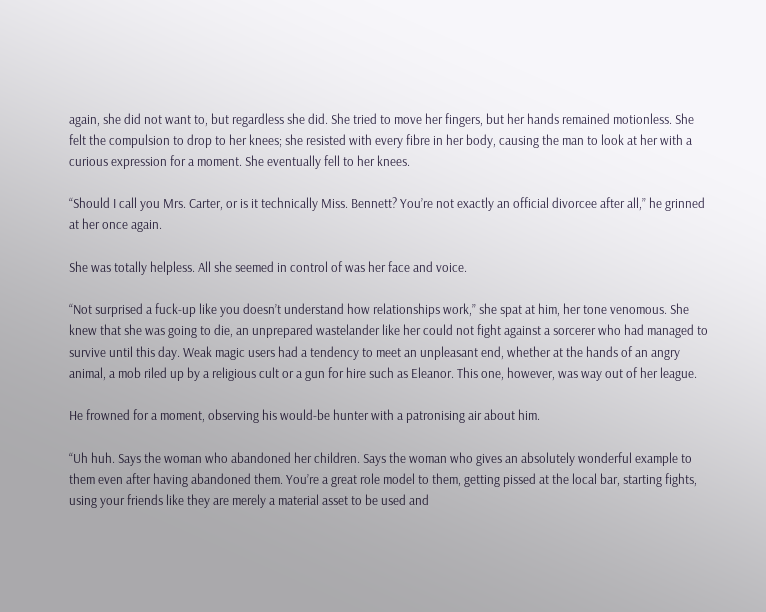again, she did not want to, but regardless she did. She tried to move her fingers, but her hands remained motionless. She felt the compulsion to drop to her knees; she resisted with every fibre in her body, causing the man to look at her with a curious expression for a moment. She eventually fell to her knees.

“Should I call you Mrs. Carter, or is it technically Miss. Bennett? You’re not exactly an official divorcee after all,” he grinned at her once again.

She was totally helpless. All she seemed in control of was her face and voice.

“Not surprised a fuck-up like you doesn’t understand how relationships work,” she spat at him, her tone venomous. She knew that she was going to die, an unprepared wastelander like her could not fight against a sorcerer who had managed to survive until this day. Weak magic users had a tendency to meet an unpleasant end, whether at the hands of an angry animal, a mob riled up by a religious cult or a gun for hire such as Eleanor. This one, however, was way out of her league.

He frowned for a moment, observing his would-be hunter with a patronising air about him.

“Uh huh. Says the woman who abandoned her children. Says the woman who gives an absolutely wonderful example to them even after having abandoned them. You’re a great role model to them, getting pissed at the local bar, starting fights, using your friends like they are merely a material asset to be used and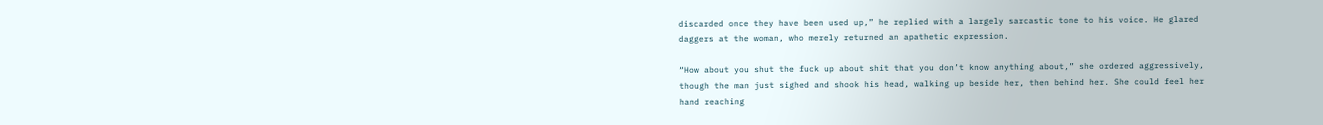discarded once they have been used up,” he replied with a largely sarcastic tone to his voice. He glared daggers at the woman, who merely returned an apathetic expression.

“How about you shut the fuck up about shit that you don’t know anything about,” she ordered aggressively, though the man just sighed and shook his head, walking up beside her, then behind her. She could feel her hand reaching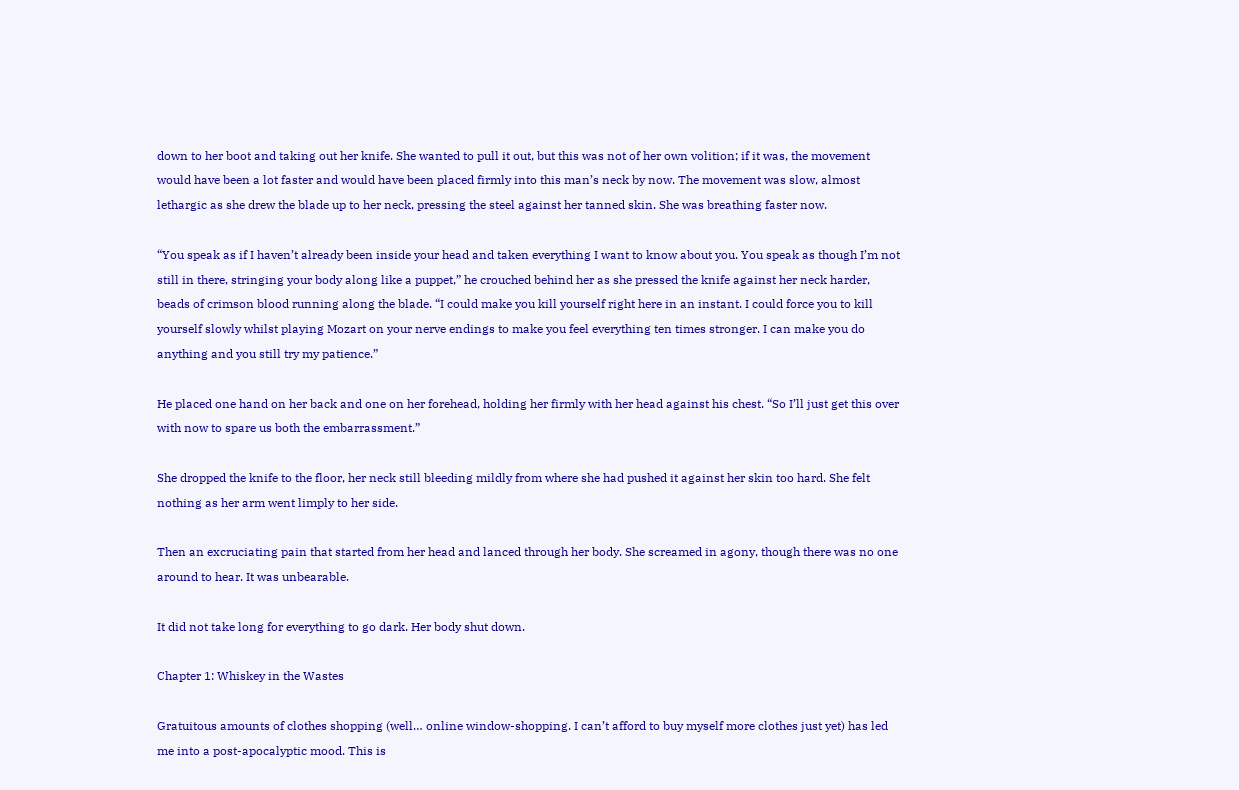down to her boot and taking out her knife. She wanted to pull it out, but this was not of her own volition; if it was, the movement would have been a lot faster and would have been placed firmly into this man’s neck by now. The movement was slow, almost lethargic as she drew the blade up to her neck, pressing the steel against her tanned skin. She was breathing faster now.

“You speak as if I haven’t already been inside your head and taken everything I want to know about you. You speak as though I’m not still in there, stringing your body along like a puppet,” he crouched behind her as she pressed the knife against her neck harder, beads of crimson blood running along the blade. “I could make you kill yourself right here in an instant. I could force you to kill yourself slowly whilst playing Mozart on your nerve endings to make you feel everything ten times stronger. I can make you do anything and you still try my patience.”

He placed one hand on her back and one on her forehead, holding her firmly with her head against his chest. “So I’ll just get this over with now to spare us both the embarrassment.”

She dropped the knife to the floor, her neck still bleeding mildly from where she had pushed it against her skin too hard. She felt nothing as her arm went limply to her side.

Then an excruciating pain that started from her head and lanced through her body. She screamed in agony, though there was no one around to hear. It was unbearable.

It did not take long for everything to go dark. Her body shut down.

Chapter 1: Whiskey in the Wastes

Gratuitous amounts of clothes shopping (well… online window-shopping. I can’t afford to buy myself more clothes just yet) has led me into a post-apocalyptic mood. This is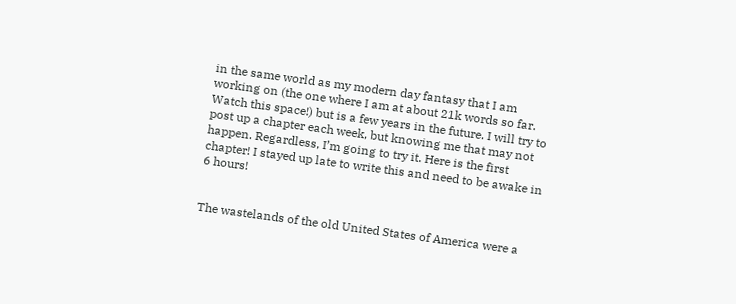in the same world as my modern day fantasy that I am working on (the one where I am at about 21k words so far. Watch this space!) but is a few years in the future. I will try to post up a chapter each week, but knowing me that may not happen. Regardless, I’m going to try it. Here is the first chapter! I stayed up late to write this and need to be awake in 6 hours!


The wastelands of the old United States of America were a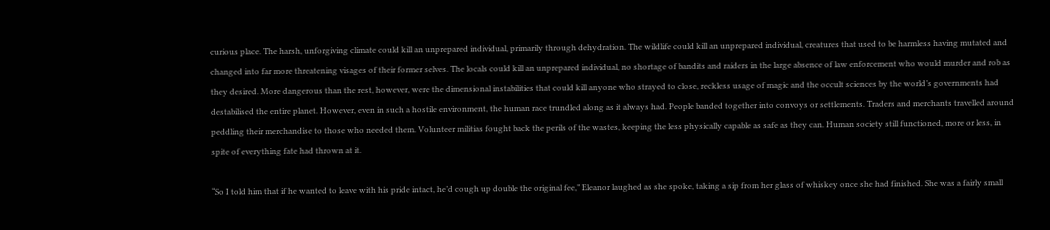curious place. The harsh, unforgiving climate could kill an unprepared individual, primarily through dehydration. The wildlife could kill an unprepared individual, creatures that used to be harmless having mutated and changed into far more threatening visages of their former selves. The locals could kill an unprepared individual, no shortage of bandits and raiders in the large absence of law enforcement who would murder and rob as they desired. More dangerous than the rest, however, were the dimensional instabilities that could kill anyone who strayed to close, reckless usage of magic and the occult sciences by the world’s governments had destabilised the entire planet. However, even in such a hostile environment, the human race trundled along as it always had. People banded together into convoys or settlements. Traders and merchants travelled around peddling their merchandise to those who needed them. Volunteer militias fought back the perils of the wastes, keeping the less physically capable as safe as they can. Human society still functioned, more or less, in spite of everything fate had thrown at it.

“So I told him that if he wanted to leave with his pride intact, he’d cough up double the original fee,” Eleanor laughed as she spoke, taking a sip from her glass of whiskey once she had finished. She was a fairly small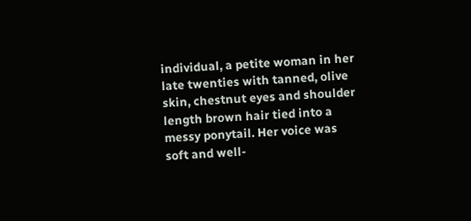individual, a petite woman in her late twenties with tanned, olive skin, chestnut eyes and shoulder length brown hair tied into a messy ponytail. Her voice was soft and well-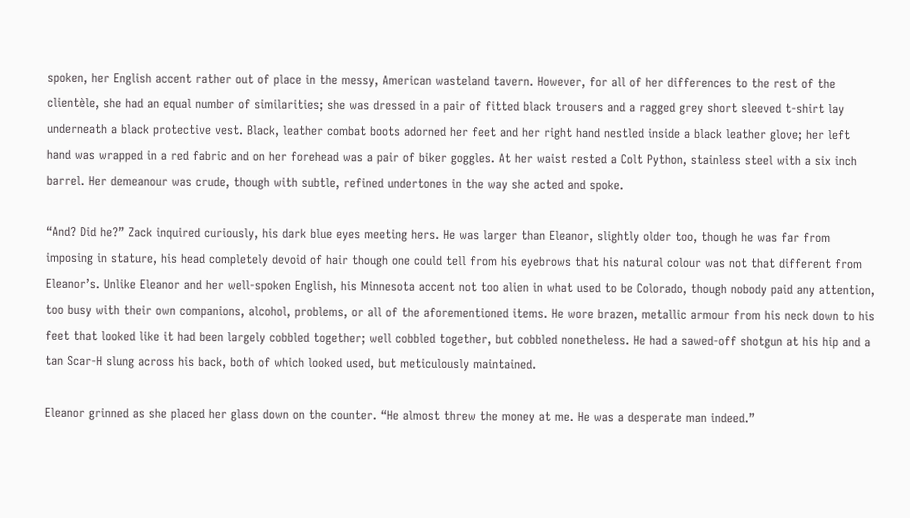spoken, her English accent rather out of place in the messy, American wasteland tavern. However, for all of her differences to the rest of the clientèle, she had an equal number of similarities; she was dressed in a pair of fitted black trousers and a ragged grey short sleeved t-shirt lay underneath a black protective vest. Black, leather combat boots adorned her feet and her right hand nestled inside a black leather glove; her left hand was wrapped in a red fabric and on her forehead was a pair of biker goggles. At her waist rested a Colt Python, stainless steel with a six inch barrel. Her demeanour was crude, though with subtle, refined undertones in the way she acted and spoke.

“And? Did he?” Zack inquired curiously, his dark blue eyes meeting hers. He was larger than Eleanor, slightly older too, though he was far from imposing in stature, his head completely devoid of hair though one could tell from his eyebrows that his natural colour was not that different from Eleanor’s. Unlike Eleanor and her well-spoken English, his Minnesota accent not too alien in what used to be Colorado, though nobody paid any attention, too busy with their own companions, alcohol, problems, or all of the aforementioned items. He wore brazen, metallic armour from his neck down to his feet that looked like it had been largely cobbled together; well cobbled together, but cobbled nonetheless. He had a sawed-off shotgun at his hip and a tan Scar-H slung across his back, both of which looked used, but meticulously maintained.

Eleanor grinned as she placed her glass down on the counter. “He almost threw the money at me. He was a desperate man indeed.”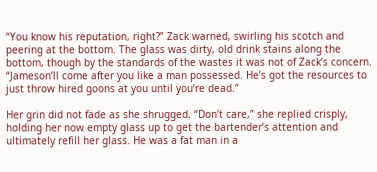“You know his reputation, right?” Zack warned, swirling his scotch and peering at the bottom. The glass was dirty, old drink stains along the bottom, though by the standards of the wastes it was not of Zack’s concern. “Jameson’ll come after you like a man possessed. He’s got the resources to just throw hired goons at you until you’re dead.”

Her grin did not fade as she shrugged. “Don’t care,” she replied crisply, holding her now empty glass up to get the bartender’s attention and ultimately refill her glass. He was a fat man in a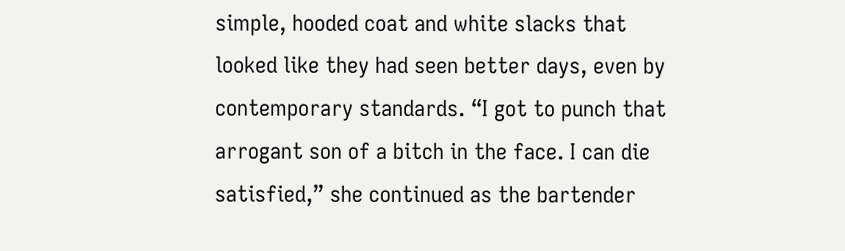simple, hooded coat and white slacks that looked like they had seen better days, even by contemporary standards. “I got to punch that arrogant son of a bitch in the face. I can die satisfied,” she continued as the bartender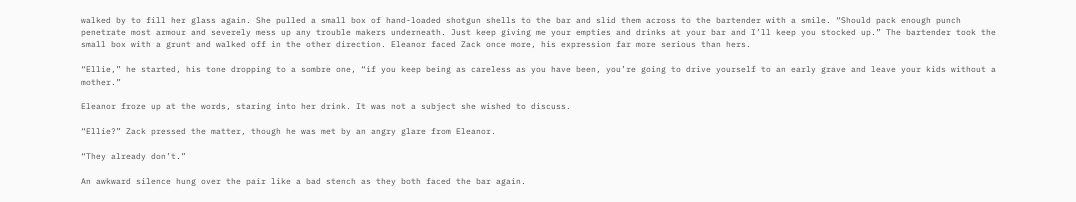walked by to fill her glass again. She pulled a small box of hand-loaded shotgun shells to the bar and slid them across to the bartender with a smile. “Should pack enough punch penetrate most armour and severely mess up any trouble makers underneath. Just keep giving me your empties and drinks at your bar and I’ll keep you stocked up.” The bartender took the small box with a grunt and walked off in the other direction. Eleanor faced Zack once more, his expression far more serious than hers.

“Ellie,” he started, his tone dropping to a sombre one, “if you keep being as careless as you have been, you’re going to drive yourself to an early grave and leave your kids without a mother.”

Eleanor froze up at the words, staring into her drink. It was not a subject she wished to discuss.

“Ellie?” Zack pressed the matter, though he was met by an angry glare from Eleanor.

“They already don’t.”

An awkward silence hung over the pair like a bad stench as they both faced the bar again.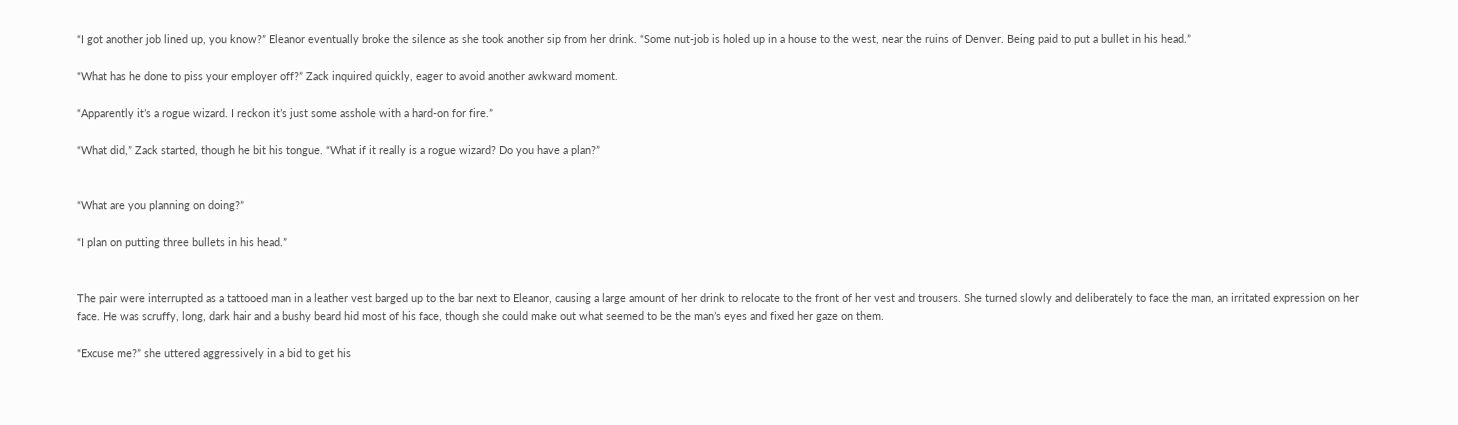“I got another job lined up, you know?” Eleanor eventually broke the silence as she took another sip from her drink. “Some nut-job is holed up in a house to the west, near the ruins of Denver. Being paid to put a bullet in his head.”

“What has he done to piss your employer off?” Zack inquired quickly, eager to avoid another awkward moment.

“Apparently it’s a rogue wizard. I reckon it’s just some asshole with a hard-on for fire.”

“What did,” Zack started, though he bit his tongue. “What if it really is a rogue wizard? Do you have a plan?”


“What are you planning on doing?”

“I plan on putting three bullets in his head.”


The pair were interrupted as a tattooed man in a leather vest barged up to the bar next to Eleanor, causing a large amount of her drink to relocate to the front of her vest and trousers. She turned slowly and deliberately to face the man, an irritated expression on her face. He was scruffy, long, dark hair and a bushy beard hid most of his face, though she could make out what seemed to be the man’s eyes and fixed her gaze on them.

“Excuse me?” she uttered aggressively in a bid to get his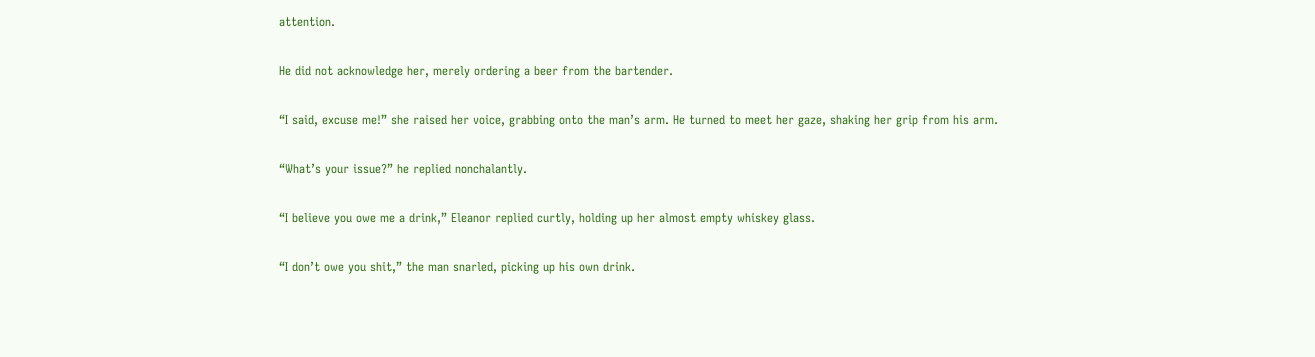attention.

He did not acknowledge her, merely ordering a beer from the bartender.

“I said, excuse me!” she raised her voice, grabbing onto the man’s arm. He turned to meet her gaze, shaking her grip from his arm.

“What’s your issue?” he replied nonchalantly.

“I believe you owe me a drink,” Eleanor replied curtly, holding up her almost empty whiskey glass.

“I don’t owe you shit,” the man snarled, picking up his own drink.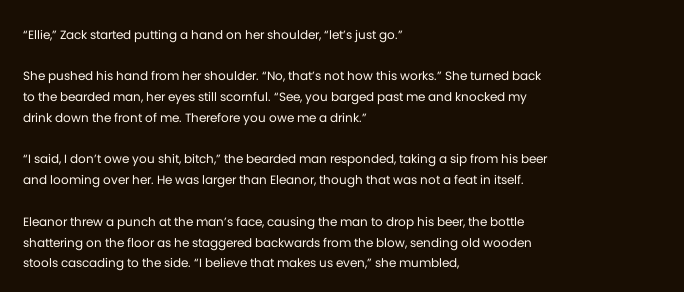“Ellie,” Zack started putting a hand on her shoulder, “let’s just go.”

She pushed his hand from her shoulder. “No, that’s not how this works.” She turned back to the bearded man, her eyes still scornful. “See, you barged past me and knocked my drink down the front of me. Therefore you owe me a drink.”

“I said, I don’t owe you shit, bitch,” the bearded man responded, taking a sip from his beer and looming over her. He was larger than Eleanor, though that was not a feat in itself.

Eleanor threw a punch at the man’s face, causing the man to drop his beer, the bottle shattering on the floor as he staggered backwards from the blow, sending old wooden stools cascading to the side. “I believe that makes us even,” she mumbled,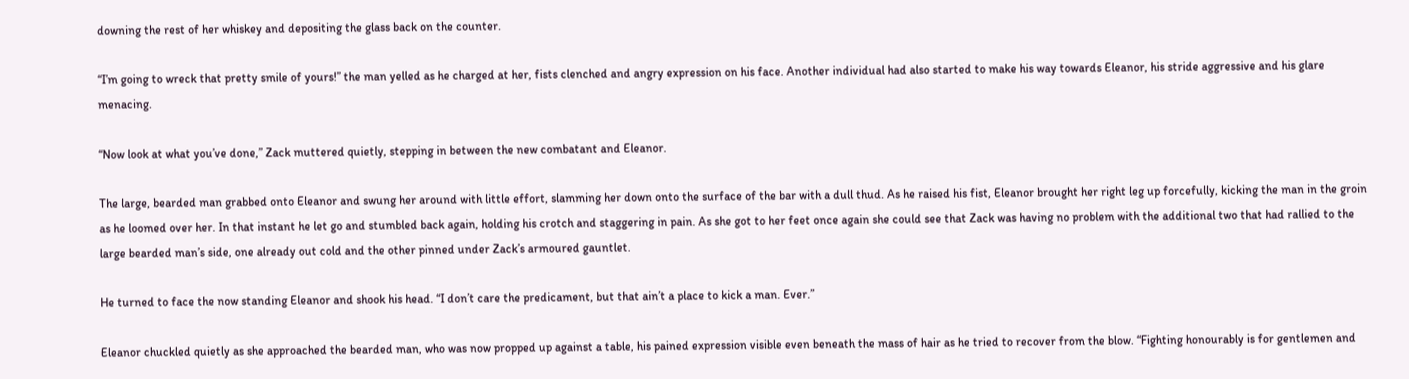downing the rest of her whiskey and depositing the glass back on the counter.

“I’m going to wreck that pretty smile of yours!” the man yelled as he charged at her, fists clenched and angry expression on his face. Another individual had also started to make his way towards Eleanor, his stride aggressive and his glare menacing.

“Now look at what you’ve done,” Zack muttered quietly, stepping in between the new combatant and Eleanor.

The large, bearded man grabbed onto Eleanor and swung her around with little effort, slamming her down onto the surface of the bar with a dull thud. As he raised his fist, Eleanor brought her right leg up forcefully, kicking the man in the groin as he loomed over her. In that instant he let go and stumbled back again, holding his crotch and staggering in pain. As she got to her feet once again she could see that Zack was having no problem with the additional two that had rallied to the large bearded man’s side, one already out cold and the other pinned under Zack’s armoured gauntlet.

He turned to face the now standing Eleanor and shook his head. “I don’t care the predicament, but that ain’t a place to kick a man. Ever.”

Eleanor chuckled quietly as she approached the bearded man, who was now propped up against a table, his pained expression visible even beneath the mass of hair as he tried to recover from the blow. “Fighting honourably is for gentlemen and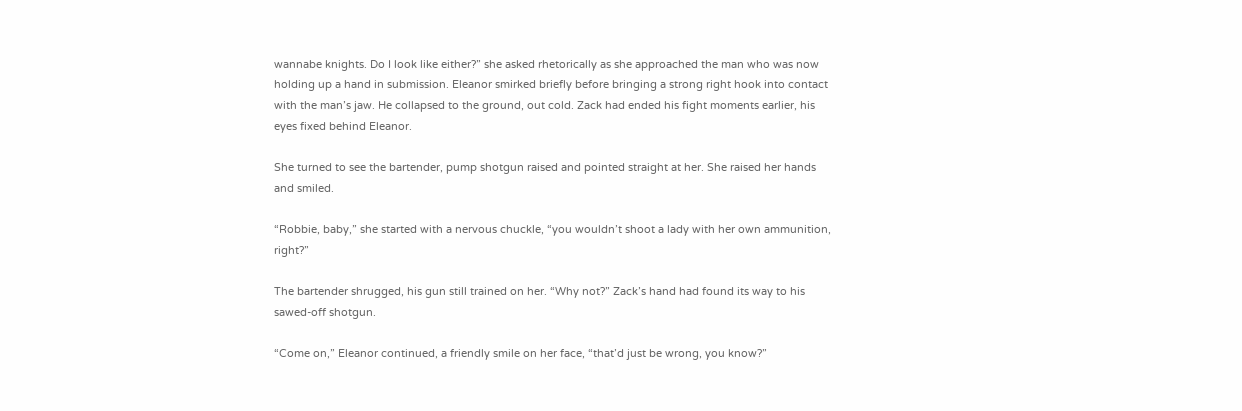wannabe knights. Do I look like either?” she asked rhetorically as she approached the man who was now holding up a hand in submission. Eleanor smirked briefly before bringing a strong right hook into contact with the man’s jaw. He collapsed to the ground, out cold. Zack had ended his fight moments earlier, his eyes fixed behind Eleanor.

She turned to see the bartender, pump shotgun raised and pointed straight at her. She raised her hands and smiled.

“Robbie, baby,” she started with a nervous chuckle, “you wouldn’t shoot a lady with her own ammunition, right?”

The bartender shrugged, his gun still trained on her. “Why not?” Zack’s hand had found its way to his sawed-off shotgun.

“Come on,” Eleanor continued, a friendly smile on her face, “that’d just be wrong, you know?”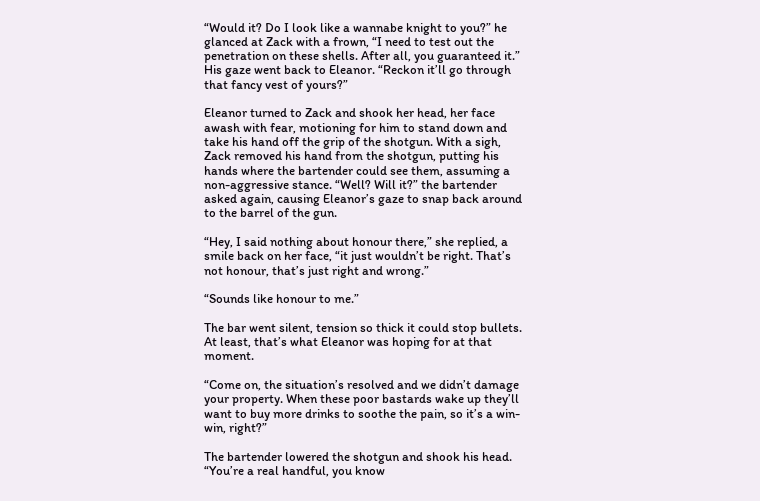“Would it? Do I look like a wannabe knight to you?” he glanced at Zack with a frown, “I need to test out the penetration on these shells. After all, you guaranteed it.” His gaze went back to Eleanor. “Reckon it’ll go through that fancy vest of yours?”

Eleanor turned to Zack and shook her head, her face awash with fear, motioning for him to stand down and take his hand off the grip of the shotgun. With a sigh, Zack removed his hand from the shotgun, putting his hands where the bartender could see them, assuming a non-aggressive stance. “Well? Will it?” the bartender asked again, causing Eleanor’s gaze to snap back around to the barrel of the gun.

“Hey, I said nothing about honour there,” she replied, a smile back on her face, “it just wouldn’t be right. That’s not honour, that’s just right and wrong.”

“Sounds like honour to me.”

The bar went silent, tension so thick it could stop bullets. At least, that’s what Eleanor was hoping for at that moment.

“Come on, the situation’s resolved and we didn’t damage your property. When these poor bastards wake up they’ll want to buy more drinks to soothe the pain, so it’s a win-win, right?”

The bartender lowered the shotgun and shook his head. “You’re a real handful, you know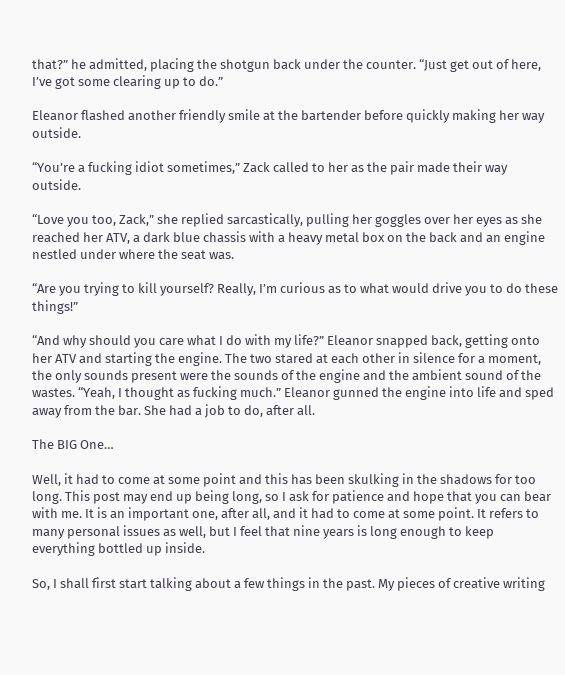that?” he admitted, placing the shotgun back under the counter. “Just get out of here, I’ve got some clearing up to do.”

Eleanor flashed another friendly smile at the bartender before quickly making her way outside.

“You’re a fucking idiot sometimes,” Zack called to her as the pair made their way outside.

“Love you too, Zack,” she replied sarcastically, pulling her goggles over her eyes as she reached her ATV, a dark blue chassis with a heavy metal box on the back and an engine nestled under where the seat was.

“Are you trying to kill yourself? Really, I’m curious as to what would drive you to do these things!”

“And why should you care what I do with my life?” Eleanor snapped back, getting onto her ATV and starting the engine. The two stared at each other in silence for a moment, the only sounds present were the sounds of the engine and the ambient sound of the wastes. “Yeah, I thought as fucking much.” Eleanor gunned the engine into life and sped away from the bar. She had a job to do, after all.

The BIG One…

Well, it had to come at some point and this has been skulking in the shadows for too long. This post may end up being long, so I ask for patience and hope that you can bear with me. It is an important one, after all, and it had to come at some point. It refers to many personal issues as well, but I feel that nine years is long enough to keep everything bottled up inside.

So, I shall first start talking about a few things in the past. My pieces of creative writing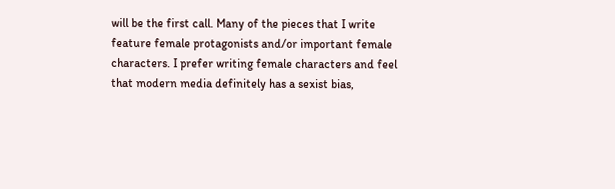will be the first call. Many of the pieces that I write feature female protagonists and/or important female characters. I prefer writing female characters and feel that modern media definitely has a sexist bias,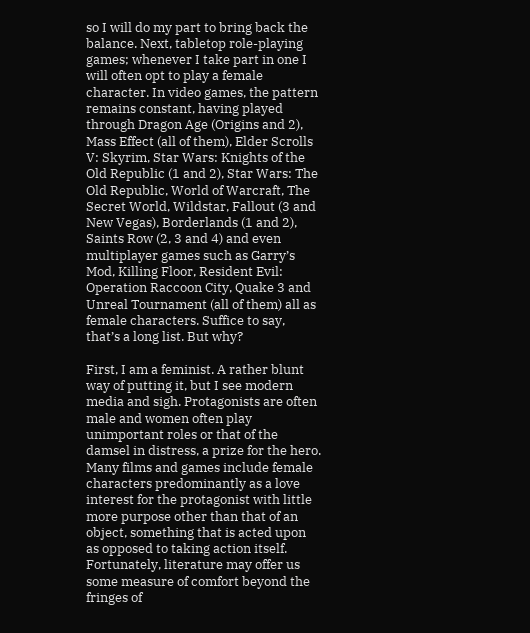so I will do my part to bring back the balance. Next, tabletop role-playing games; whenever I take part in one I will often opt to play a female character. In video games, the pattern remains constant, having played through Dragon Age (Origins and 2), Mass Effect (all of them), Elder Scrolls V: Skyrim, Star Wars: Knights of the Old Republic (1 and 2), Star Wars: The Old Republic, World of Warcraft, The Secret World, Wildstar, Fallout (3 and New Vegas), Borderlands (1 and 2), Saints Row (2, 3 and 4) and even multiplayer games such as Garry’s Mod, Killing Floor, Resident Evil: Operation Raccoon City, Quake 3 and Unreal Tournament (all of them) all as female characters. Suffice to say, that’s a long list. But why?

First, I am a feminist. A rather blunt way of putting it, but I see modern media and sigh. Protagonists are often male and women often play unimportant roles or that of the damsel in distress, a prize for the hero. Many films and games include female characters predominantly as a love interest for the protagonist with little more purpose other than that of an object, something that is acted upon as opposed to taking action itself. Fortunately, literature may offer us some measure of comfort beyond the fringes of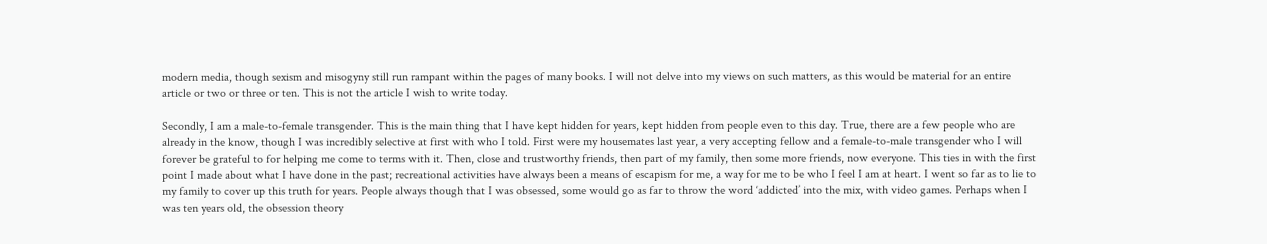modern media, though sexism and misogyny still run rampant within the pages of many books. I will not delve into my views on such matters, as this would be material for an entire article or two or three or ten. This is not the article I wish to write today.

Secondly, I am a male-to-female transgender. This is the main thing that I have kept hidden for years, kept hidden from people even to this day. True, there are a few people who are already in the know, though I was incredibly selective at first with who I told. First were my housemates last year, a very accepting fellow and a female-to-male transgender who I will forever be grateful to for helping me come to terms with it. Then, close and trustworthy friends, then part of my family, then some more friends, now everyone. This ties in with the first point I made about what I have done in the past; recreational activities have always been a means of escapism for me, a way for me to be who I feel I am at heart. I went so far as to lie to my family to cover up this truth for years. People always though that I was obsessed, some would go as far to throw the word ‘addicted’ into the mix, with video games. Perhaps when I was ten years old, the obsession theory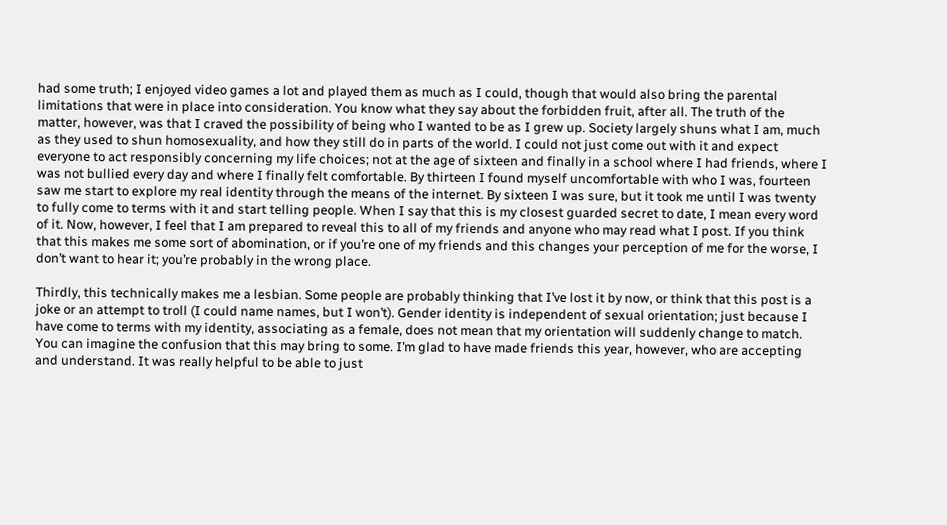had some truth; I enjoyed video games a lot and played them as much as I could, though that would also bring the parental limitations that were in place into consideration. You know what they say about the forbidden fruit, after all. The truth of the matter, however, was that I craved the possibility of being who I wanted to be as I grew up. Society largely shuns what I am, much as they used to shun homosexuality, and how they still do in parts of the world. I could not just come out with it and expect everyone to act responsibly concerning my life choices; not at the age of sixteen and finally in a school where I had friends, where I was not bullied every day and where I finally felt comfortable. By thirteen I found myself uncomfortable with who I was, fourteen saw me start to explore my real identity through the means of the internet. By sixteen I was sure, but it took me until I was twenty to fully come to terms with it and start telling people. When I say that this is my closest guarded secret to date, I mean every word of it. Now, however, I feel that I am prepared to reveal this to all of my friends and anyone who may read what I post. If you think that this makes me some sort of abomination, or if you’re one of my friends and this changes your perception of me for the worse, I don’t want to hear it; you’re probably in the wrong place.

Thirdly, this technically makes me a lesbian. Some people are probably thinking that I’ve lost it by now, or think that this post is a joke or an attempt to troll (I could name names, but I won’t). Gender identity is independent of sexual orientation; just because I have come to terms with my identity, associating as a female, does not mean that my orientation will suddenly change to match. You can imagine the confusion that this may bring to some. I’m glad to have made friends this year, however, who are accepting and understand. It was really helpful to be able to just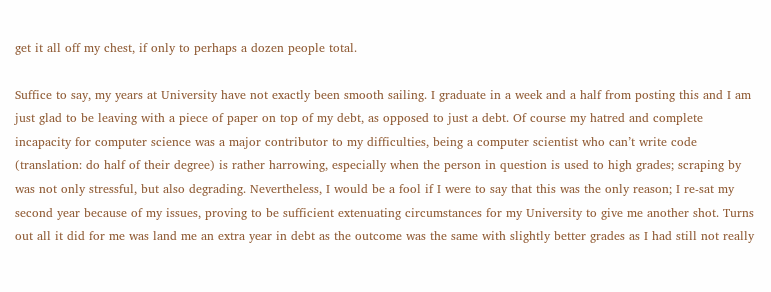get it all off my chest, if only to perhaps a dozen people total.

Suffice to say, my years at University have not exactly been smooth sailing. I graduate in a week and a half from posting this and I am just glad to be leaving with a piece of paper on top of my debt, as opposed to just a debt. Of course my hatred and complete incapacity for computer science was a major contributor to my difficulties, being a computer scientist who can’t write code (translation: do half of their degree) is rather harrowing, especially when the person in question is used to high grades; scraping by was not only stressful, but also degrading. Nevertheless, I would be a fool if I were to say that this was the only reason; I re-sat my second year because of my issues, proving to be sufficient extenuating circumstances for my University to give me another shot. Turns out all it did for me was land me an extra year in debt as the outcome was the same with slightly better grades as I had still not really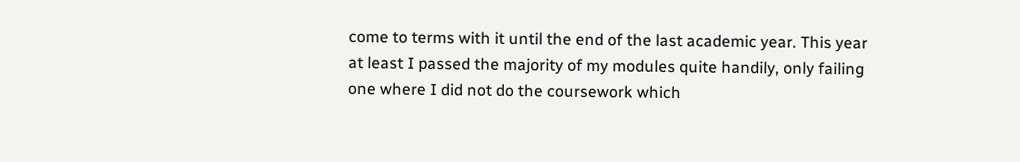come to terms with it until the end of the last academic year. This year at least I passed the majority of my modules quite handily, only failing one where I did not do the coursework which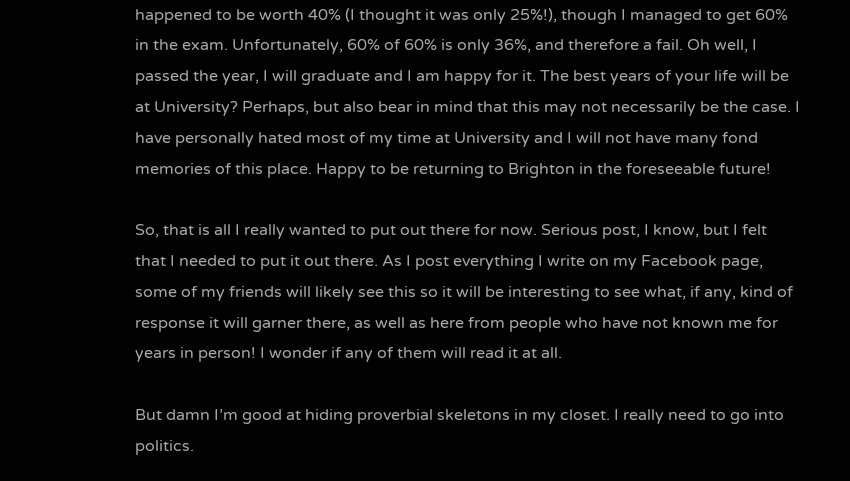happened to be worth 40% (I thought it was only 25%!), though I managed to get 60% in the exam. Unfortunately, 60% of 60% is only 36%, and therefore a fail. Oh well, I passed the year, I will graduate and I am happy for it. The best years of your life will be at University? Perhaps, but also bear in mind that this may not necessarily be the case. I have personally hated most of my time at University and I will not have many fond memories of this place. Happy to be returning to Brighton in the foreseeable future!

So, that is all I really wanted to put out there for now. Serious post, I know, but I felt that I needed to put it out there. As I post everything I write on my Facebook page, some of my friends will likely see this so it will be interesting to see what, if any, kind of response it will garner there, as well as here from people who have not known me for years in person! I wonder if any of them will read it at all.

But damn I’m good at hiding proverbial skeletons in my closet. I really need to go into politics.